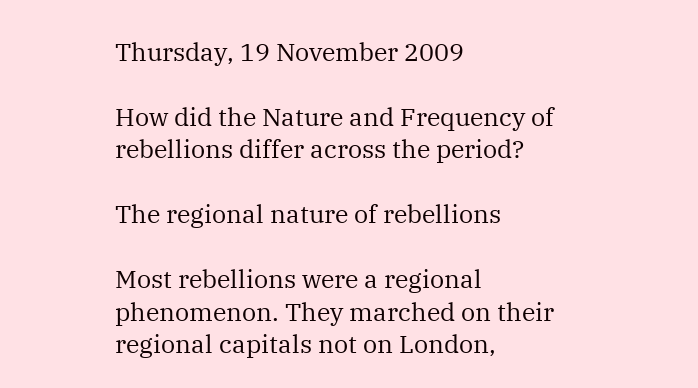Thursday, 19 November 2009

How did the Nature and Frequency of rebellions differ across the period?

The regional nature of rebellions

Most rebellions were a regional phenomenon. They marched on their regional capitals not on London,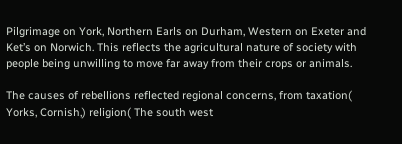Pilgrimage on York, Northern Earls on Durham, Western on Exeter and Ket’s on Norwich. This reflects the agricultural nature of society with people being unwilling to move far away from their crops or animals.

The causes of rebellions reflected regional concerns, from taxation( Yorks, Cornish,) religion( The south west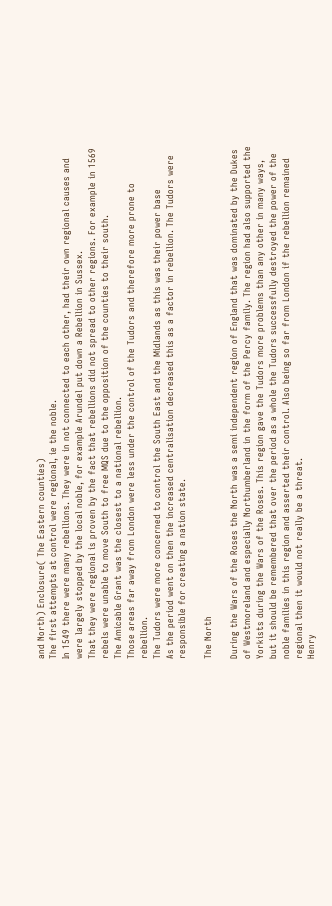and North) Enclosure( The Eastern counties)
The first attempts at control were regional, ie the noble.
In 1549 there were many rebellions. They were in not connected to each other, had their own regional causes and were largely stopped by the local noble, for example Arundel put down a Rebellion in Sussex.
That they were regional is proven by the fact that rebellions did not spread to other regions. For example in 1569 rebels were unable to move South to free MQS due to the opposition of the counties to their south.
The Amicable Grant was the closest to a national rebellion.
Those areas far away from London were less under the control of the Tudors and therefore more prone to rebellion.
The Tudors were more concerned to control the South East and the Midlands as this was their power base
As the period went on then the increased centralisation decreased this as a factor in rebellion. The Tudors were responsible for creating a nation state.

The North

During the Wars of the Roses the North was a semi independent region of England that was dominated by the Dukes of Westmoreland and especially Northumberland in the form of the Percy family. The region had also supported the Yorkists during the Wars of the Roses. This region gave the Tudors more problems than any other in many ways, but it should be remembered that over the period as a whole the Tudors successfully destroyed the power of the noble families in this region and asserted their control. Also being so far from London if the rebellion remained regional then it would not really be a threat.
Henry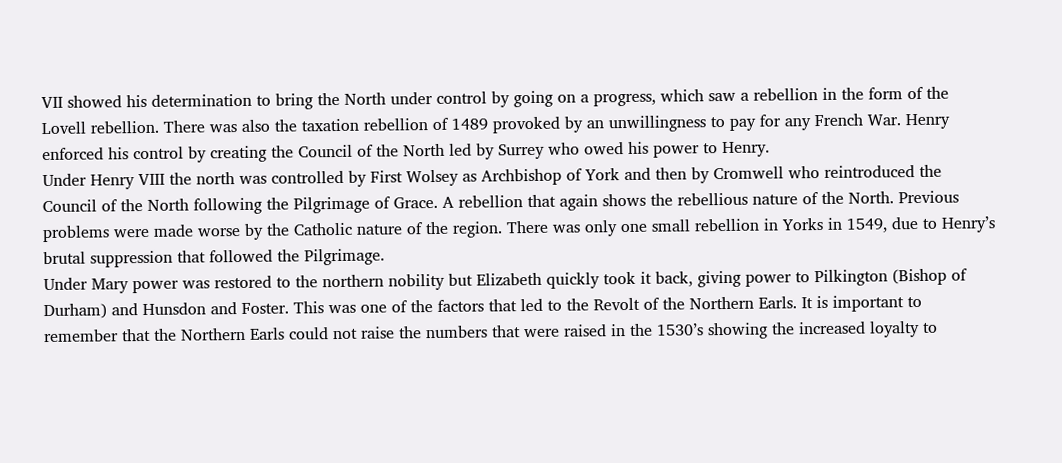VII showed his determination to bring the North under control by going on a progress, which saw a rebellion in the form of the Lovell rebellion. There was also the taxation rebellion of 1489 provoked by an unwillingness to pay for any French War. Henry enforced his control by creating the Council of the North led by Surrey who owed his power to Henry.
Under Henry VIII the north was controlled by First Wolsey as Archbishop of York and then by Cromwell who reintroduced the Council of the North following the Pilgrimage of Grace. A rebellion that again shows the rebellious nature of the North. Previous problems were made worse by the Catholic nature of the region. There was only one small rebellion in Yorks in 1549, due to Henry’s brutal suppression that followed the Pilgrimage.
Under Mary power was restored to the northern nobility but Elizabeth quickly took it back, giving power to Pilkington (Bishop of Durham) and Hunsdon and Foster. This was one of the factors that led to the Revolt of the Northern Earls. It is important to remember that the Northern Earls could not raise the numbers that were raised in the 1530’s showing the increased loyalty to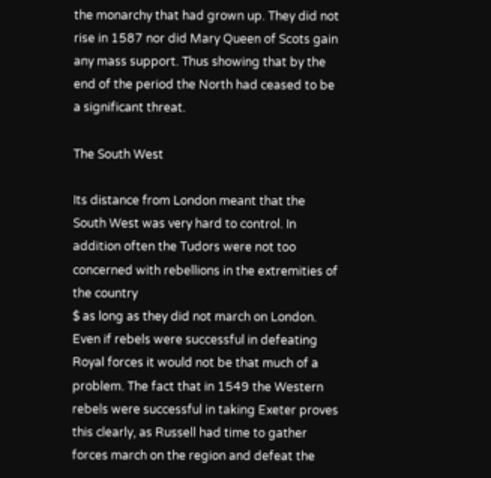the monarchy that had grown up. They did not rise in 1587 nor did Mary Queen of Scots gain any mass support. Thus showing that by the end of the period the North had ceased to be a significant threat.

The South West

Its distance from London meant that the South West was very hard to control. In addition often the Tudors were not too concerned with rebellions in the extremities of the country
$ as long as they did not march on London. Even if rebels were successful in defeating Royal forces it would not be that much of a problem. The fact that in 1549 the Western rebels were successful in taking Exeter proves this clearly, as Russell had time to gather forces march on the region and defeat the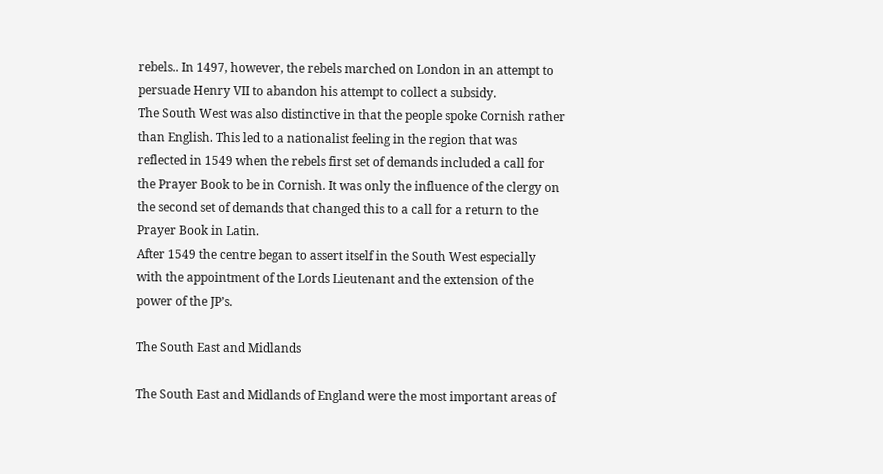rebels.. In 1497, however, the rebels marched on London in an attempt to persuade Henry VII to abandon his attempt to collect a subsidy.
The South West was also distinctive in that the people spoke Cornish rather than English. This led to a nationalist feeling in the region that was reflected in 1549 when the rebels first set of demands included a call for the Prayer Book to be in Cornish. It was only the influence of the clergy on the second set of demands that changed this to a call for a return to the Prayer Book in Latin.
After 1549 the centre began to assert itself in the South West especially with the appointment of the Lords Lieutenant and the extension of the power of the JP’s.

The South East and Midlands

The South East and Midlands of England were the most important areas of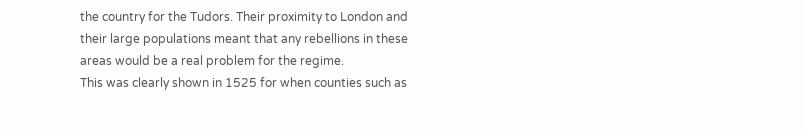the country for the Tudors. Their proximity to London and their large populations meant that any rebellions in these areas would be a real problem for the regime.
This was clearly shown in 1525 for when counties such as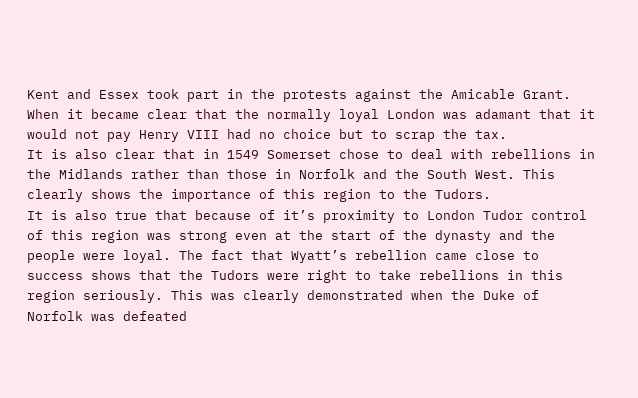Kent and Essex took part in the protests against the Amicable Grant. When it became clear that the normally loyal London was adamant that it would not pay Henry VIII had no choice but to scrap the tax.
It is also clear that in 1549 Somerset chose to deal with rebellions in the Midlands rather than those in Norfolk and the South West. This clearly shows the importance of this region to the Tudors.
It is also true that because of it’s proximity to London Tudor control of this region was strong even at the start of the dynasty and the people were loyal. The fact that Wyatt’s rebellion came close to success shows that the Tudors were right to take rebellions in this region seriously. This was clearly demonstrated when the Duke of Norfolk was defeated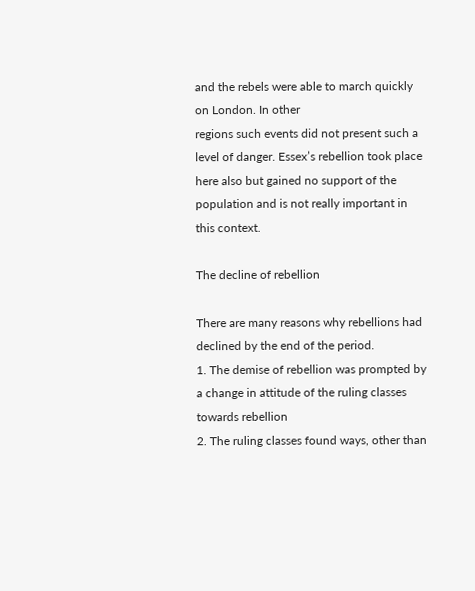and the rebels were able to march quickly on London. In other
regions such events did not present such a level of danger. Essex’s rebellion took place here also but gained no support of the population and is not really important in this context.

The decline of rebellion

There are many reasons why rebellions had declined by the end of the period.
1. The demise of rebellion was prompted by a change in attitude of the ruling classes towards rebellion
2. The ruling classes found ways, other than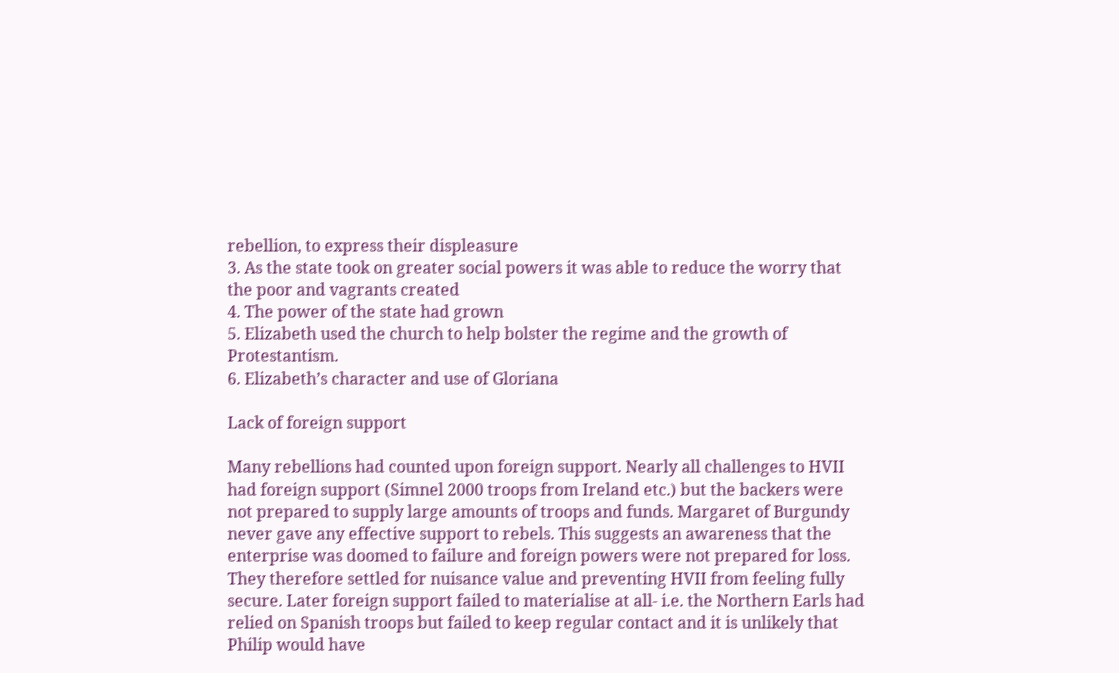rebellion, to express their displeasure
3. As the state took on greater social powers it was able to reduce the worry that the poor and vagrants created
4. The power of the state had grown
5. Elizabeth used the church to help bolster the regime and the growth of Protestantism.
6. Elizabeth’s character and use of Gloriana

Lack of foreign support

Many rebellions had counted upon foreign support. Nearly all challenges to HVII had foreign support (Simnel 2000 troops from Ireland etc.) but the backers were not prepared to supply large amounts of troops and funds. Margaret of Burgundy never gave any effective support to rebels. This suggests an awareness that the enterprise was doomed to failure and foreign powers were not prepared for loss. They therefore settled for nuisance value and preventing HVII from feeling fully secure. Later foreign support failed to materialise at all- i.e. the Northern Earls had relied on Spanish troops but failed to keep regular contact and it is unlikely that Philip would have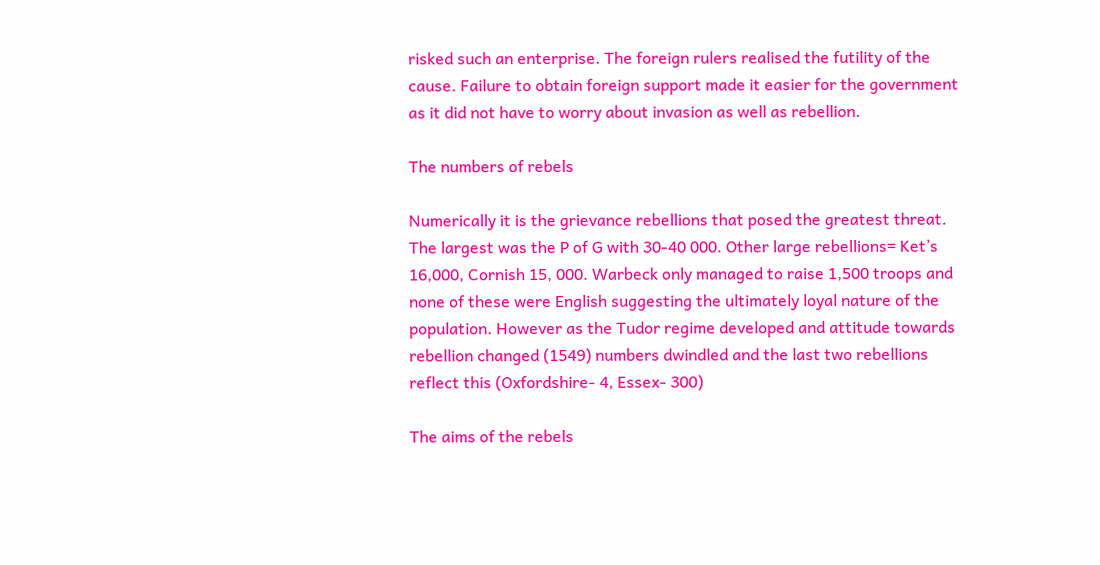risked such an enterprise. The foreign rulers realised the futility of the cause. Failure to obtain foreign support made it easier for the government as it did not have to worry about invasion as well as rebellion.

The numbers of rebels

Numerically it is the grievance rebellions that posed the greatest threat. The largest was the P of G with 30-40 000. Other large rebellions= Ket’s 16,000, Cornish 15, 000. Warbeck only managed to raise 1,500 troops and none of these were English suggesting the ultimately loyal nature of the population. However as the Tudor regime developed and attitude towards rebellion changed (1549) numbers dwindled and the last two rebellions reflect this (Oxfordshire- 4, Essex- 300)

The aims of the rebels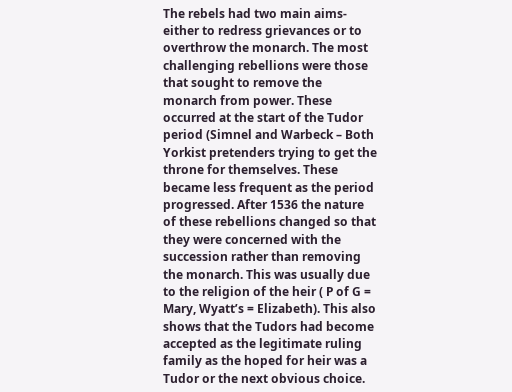The rebels had two main aims- either to redress grievances or to overthrow the monarch. The most challenging rebellions were those that sought to remove the monarch from power. These occurred at the start of the Tudor period (Simnel and Warbeck – Both Yorkist pretenders trying to get the throne for themselves. These became less frequent as the period progressed. After 1536 the nature of these rebellions changed so that they were concerned with the succession rather than removing the monarch. This was usually due to the religion of the heir ( P of G = Mary, Wyatt’s = Elizabeth). This also shows that the Tudors had become accepted as the legitimate ruling family as the hoped for heir was a Tudor or the next obvious choice.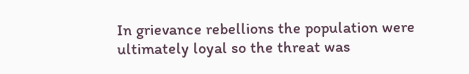In grievance rebellions the population were ultimately loyal so the threat was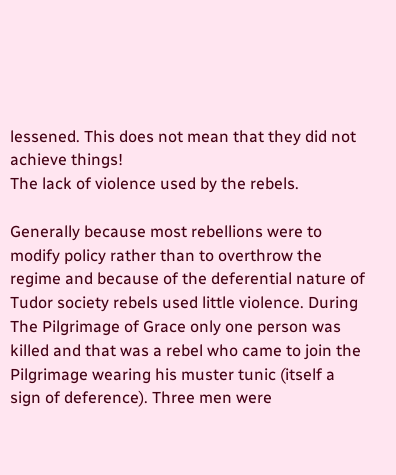lessened. This does not mean that they did not achieve things!
The lack of violence used by the rebels.

Generally because most rebellions were to modify policy rather than to overthrow the regime and because of the deferential nature of Tudor society rebels used little violence. During The Pilgrimage of Grace only one person was killed and that was a rebel who came to join the Pilgrimage wearing his muster tunic (itself a sign of deference). Three men were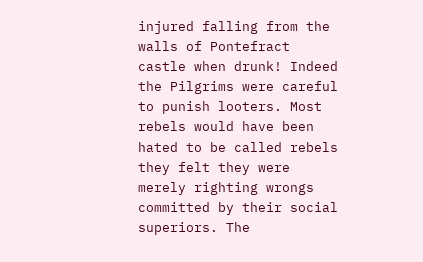injured falling from the walls of Pontefract castle when drunk! Indeed the Pilgrims were careful to punish looters. Most rebels would have been hated to be called rebels they felt they were merely righting wrongs committed by their social superiors. The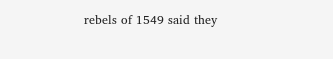rebels of 1549 said they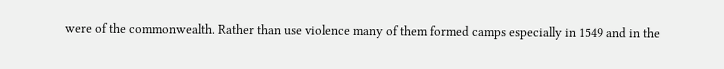were of the commonwealth. Rather than use violence many of them formed camps especially in 1549 and in the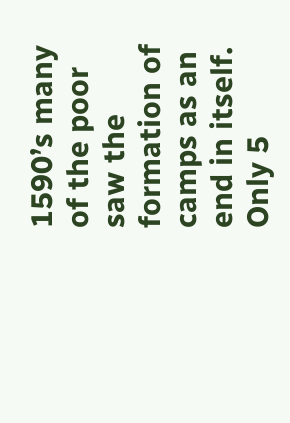1590’s many of the poor saw the formation of camps as an end in itself.
Only 5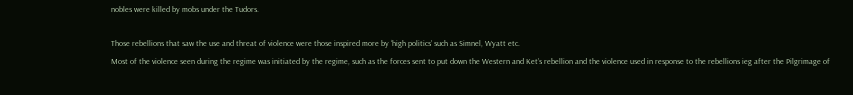nobles were killed by mobs under the Tudors.

Those rebellions that saw the use and threat of violence were those inspired more by ‘high politics’ such as Simnel, Wyatt etc.
Most of the violence seen during the regime was initiated by the regime, such as the forces sent to put down the Western and Ket’s rebellion and the violence used in response to the rebellions ieg after the Pilgrimage of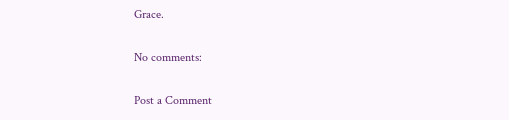Grace.

No comments:

Post a Comment